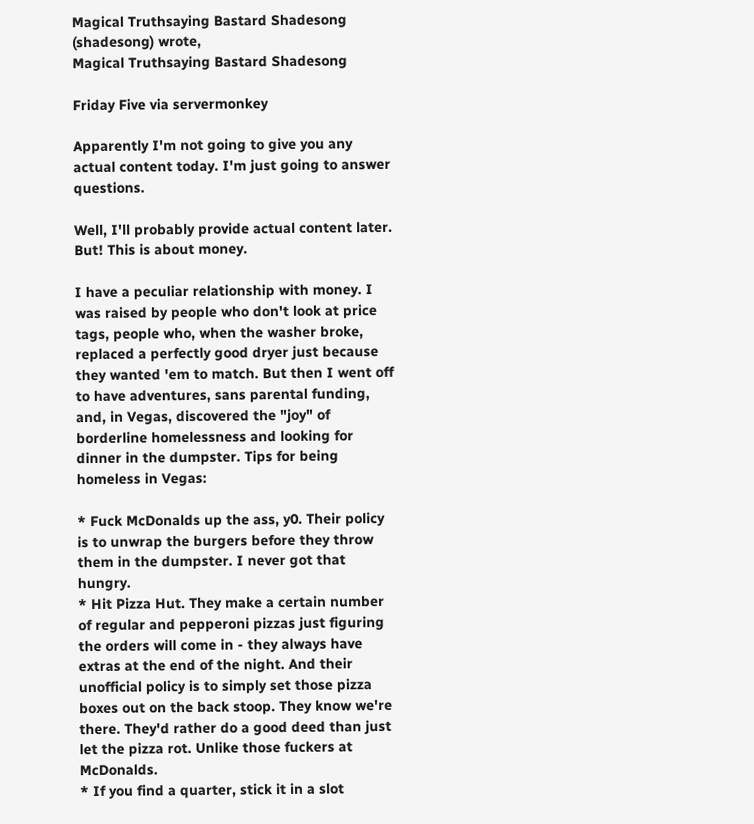Magical Truthsaying Bastard Shadesong (shadesong) wrote,
Magical Truthsaying Bastard Shadesong

Friday Five via servermonkey

Apparently I'm not going to give you any actual content today. I'm just going to answer questions.

Well, I'll probably provide actual content later. But! This is about money.

I have a peculiar relationship with money. I was raised by people who don't look at price tags, people who, when the washer broke, replaced a perfectly good dryer just because they wanted 'em to match. But then I went off to have adventures, sans parental funding, and, in Vegas, discovered the "joy" of borderline homelessness and looking for dinner in the dumpster. Tips for being homeless in Vegas:

* Fuck McDonalds up the ass, y0. Their policy is to unwrap the burgers before they throw them in the dumpster. I never got that hungry.
* Hit Pizza Hut. They make a certain number of regular and pepperoni pizzas just figuring the orders will come in - they always have extras at the end of the night. And their unofficial policy is to simply set those pizza boxes out on the back stoop. They know we're there. They'd rather do a good deed than just let the pizza rot. Unlike those fuckers at McDonalds.
* If you find a quarter, stick it in a slot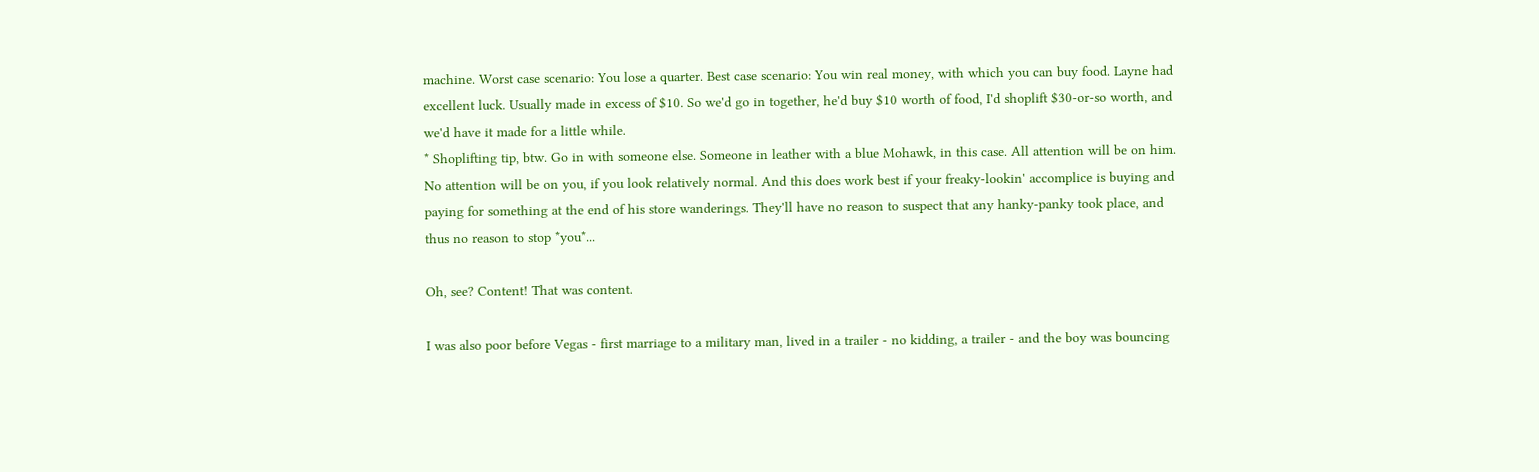machine. Worst case scenario: You lose a quarter. Best case scenario: You win real money, with which you can buy food. Layne had excellent luck. Usually made in excess of $10. So we'd go in together, he'd buy $10 worth of food, I'd shoplift $30-or-so worth, and we'd have it made for a little while.
* Shoplifting tip, btw. Go in with someone else. Someone in leather with a blue Mohawk, in this case. All attention will be on him. No attention will be on you, if you look relatively normal. And this does work best if your freaky-lookin' accomplice is buying and paying for something at the end of his store wanderings. They'll have no reason to suspect that any hanky-panky took place, and thus no reason to stop *you*...

Oh, see? Content! That was content.

I was also poor before Vegas - first marriage to a military man, lived in a trailer - no kidding, a trailer - and the boy was bouncing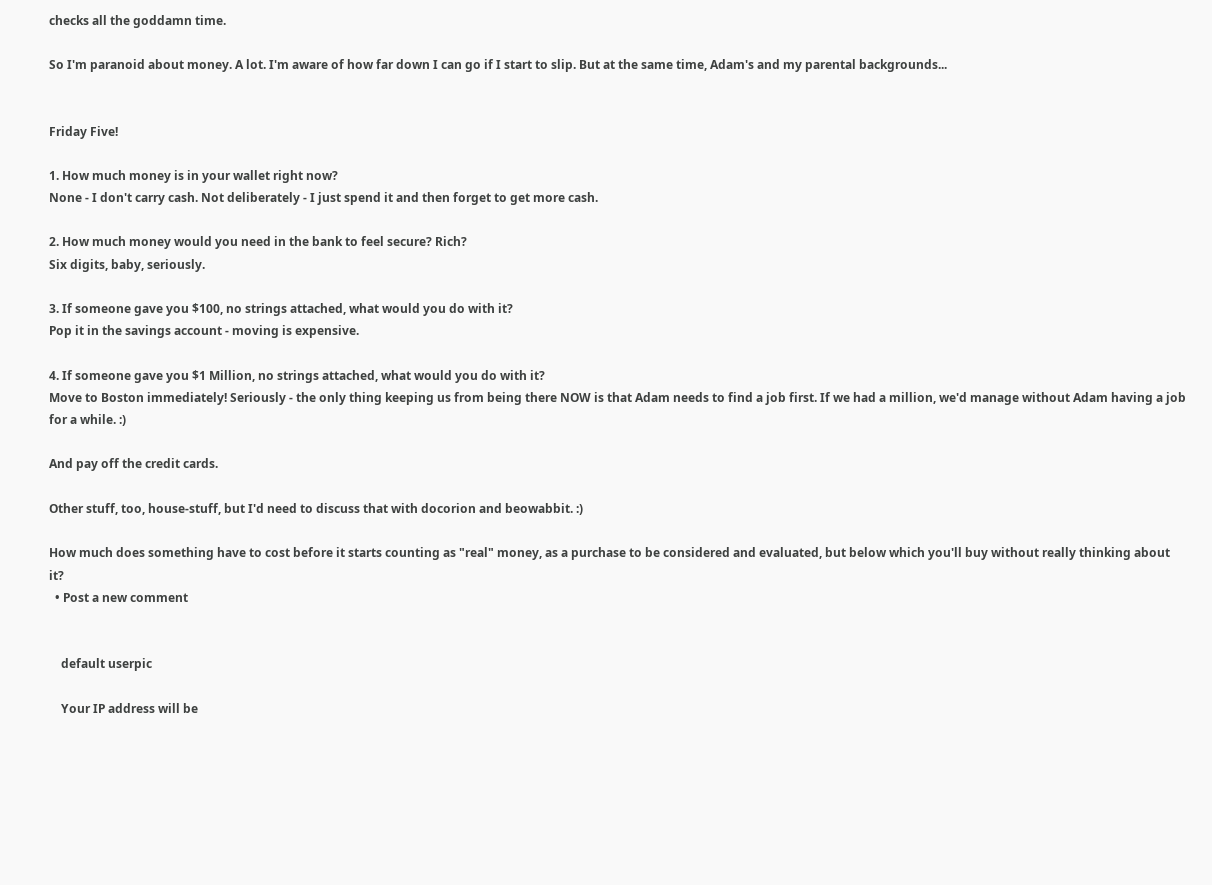checks all the goddamn time.

So I'm paranoid about money. A lot. I'm aware of how far down I can go if I start to slip. But at the same time, Adam's and my parental backgrounds...


Friday Five!

1. How much money is in your wallet right now?
None - I don't carry cash. Not deliberately - I just spend it and then forget to get more cash.

2. How much money would you need in the bank to feel secure? Rich?
Six digits, baby, seriously.

3. If someone gave you $100, no strings attached, what would you do with it?
Pop it in the savings account - moving is expensive.

4. If someone gave you $1 Million, no strings attached, what would you do with it?
Move to Boston immediately! Seriously - the only thing keeping us from being there NOW is that Adam needs to find a job first. If we had a million, we'd manage without Adam having a job for a while. :)

And pay off the credit cards.

Other stuff, too, house-stuff, but I'd need to discuss that with docorion and beowabbit. :)

How much does something have to cost before it starts counting as "real" money, as a purchase to be considered and evaluated, but below which you'll buy without really thinking about it?
  • Post a new comment


    default userpic

    Your IP address will be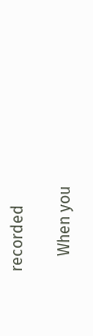recorded

    When you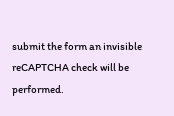submit the form an invisible reCAPTCHA check will be performed.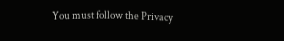You must follow the Privacy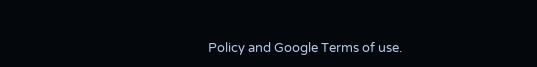Policy and Google Terms of use.